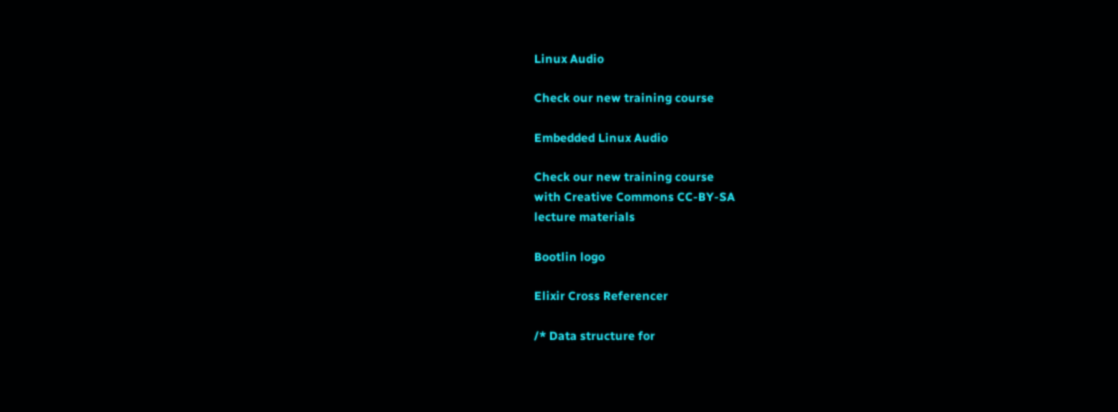Linux Audio

Check our new training course

Embedded Linux Audio

Check our new training course
with Creative Commons CC-BY-SA
lecture materials

Bootlin logo

Elixir Cross Referencer

/* Data structure for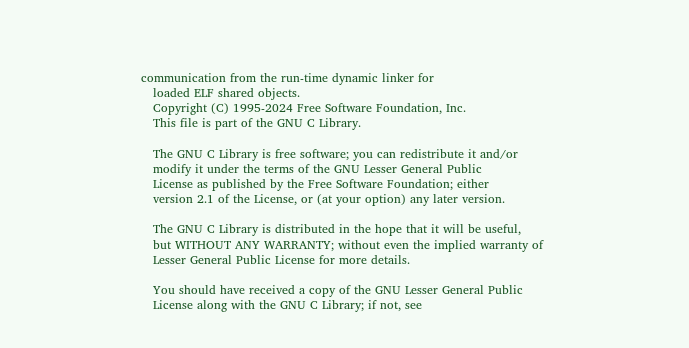communication from the run-time dynamic linker for
   loaded ELF shared objects.
   Copyright (C) 1995-2024 Free Software Foundation, Inc.
   This file is part of the GNU C Library.

   The GNU C Library is free software; you can redistribute it and/or
   modify it under the terms of the GNU Lesser General Public
   License as published by the Free Software Foundation; either
   version 2.1 of the License, or (at your option) any later version.

   The GNU C Library is distributed in the hope that it will be useful,
   but WITHOUT ANY WARRANTY; without even the implied warranty of
   Lesser General Public License for more details.

   You should have received a copy of the GNU Lesser General Public
   License along with the GNU C Library; if not, see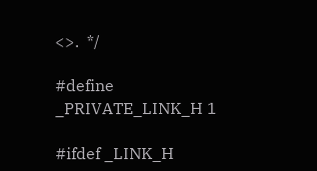<>.  */

#define _PRIVATE_LINK_H 1

#ifdef _LINK_H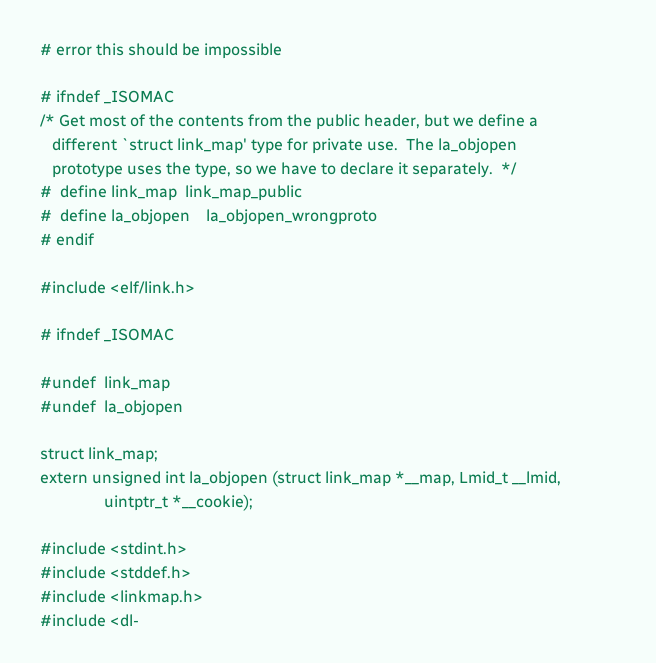# error this should be impossible

# ifndef _ISOMAC
/* Get most of the contents from the public header, but we define a
   different `struct link_map' type for private use.  The la_objopen
   prototype uses the type, so we have to declare it separately.  */
#  define link_map  link_map_public
#  define la_objopen    la_objopen_wrongproto
# endif

#include <elf/link.h>

# ifndef _ISOMAC

#undef  link_map
#undef  la_objopen

struct link_map;
extern unsigned int la_objopen (struct link_map *__map, Lmid_t __lmid,
                uintptr_t *__cookie);

#include <stdint.h>
#include <stddef.h>
#include <linkmap.h>
#include <dl-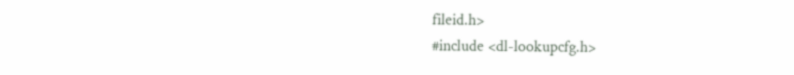fileid.h>
#include <dl-lookupcfg.h>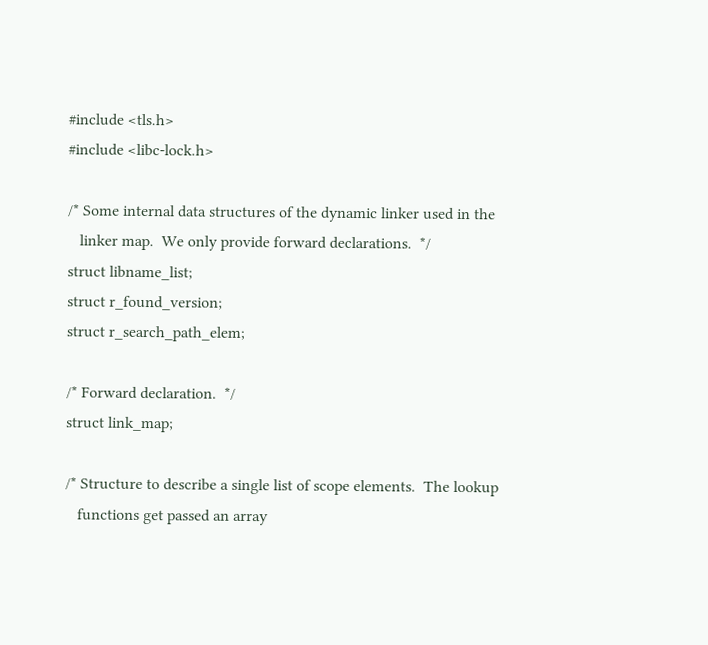#include <tls.h>
#include <libc-lock.h>

/* Some internal data structures of the dynamic linker used in the
   linker map.  We only provide forward declarations.  */
struct libname_list;
struct r_found_version;
struct r_search_path_elem;

/* Forward declaration.  */
struct link_map;

/* Structure to describe a single list of scope elements.  The lookup
   functions get passed an array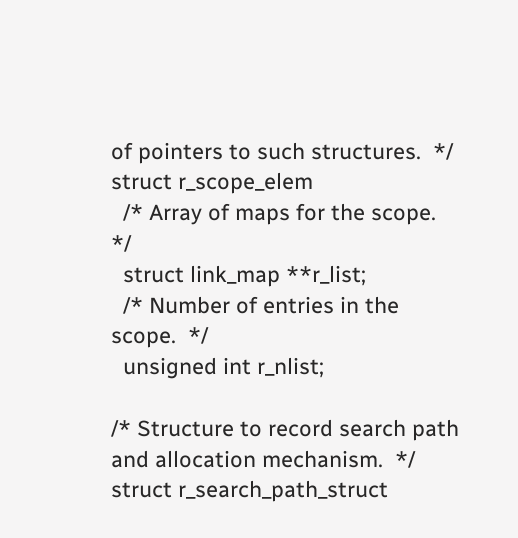of pointers to such structures.  */
struct r_scope_elem
  /* Array of maps for the scope.  */
  struct link_map **r_list;
  /* Number of entries in the scope.  */
  unsigned int r_nlist;

/* Structure to record search path and allocation mechanism.  */
struct r_search_path_struct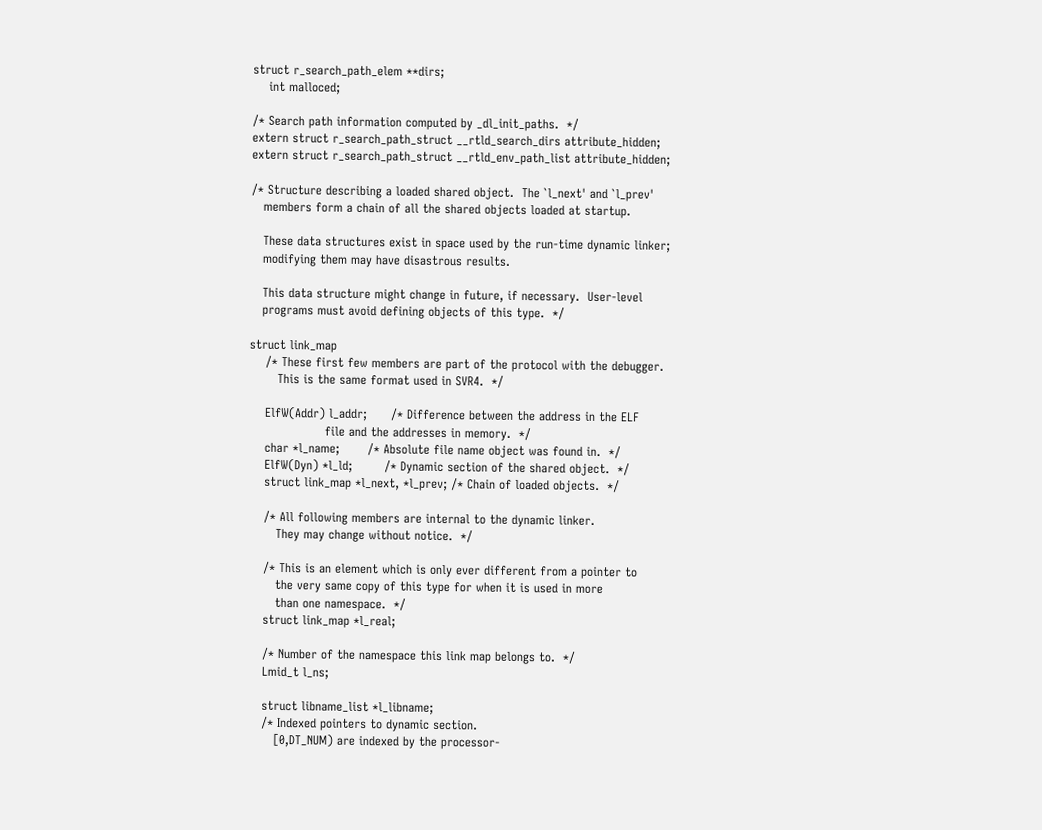struct r_search_path_elem **dirs;
    int malloced;

/* Search path information computed by _dl_init_paths.  */
extern struct r_search_path_struct __rtld_search_dirs attribute_hidden;
extern struct r_search_path_struct __rtld_env_path_list attribute_hidden;

/* Structure describing a loaded shared object.  The `l_next' and `l_prev'
   members form a chain of all the shared objects loaded at startup.

   These data structures exist in space used by the run-time dynamic linker;
   modifying them may have disastrous results.

   This data structure might change in future, if necessary.  User-level
   programs must avoid defining objects of this type.  */

struct link_map
    /* These first few members are part of the protocol with the debugger.
       This is the same format used in SVR4.  */

    ElfW(Addr) l_addr;      /* Difference between the address in the ELF
                   file and the addresses in memory.  */
    char *l_name;       /* Absolute file name object was found in.  */
    ElfW(Dyn) *l_ld;        /* Dynamic section of the shared object.  */
    struct link_map *l_next, *l_prev; /* Chain of loaded objects.  */

    /* All following members are internal to the dynamic linker.
       They may change without notice.  */

    /* This is an element which is only ever different from a pointer to
       the very same copy of this type for when it is used in more
       than one namespace.  */
    struct link_map *l_real;

    /* Number of the namespace this link map belongs to.  */
    Lmid_t l_ns;

    struct libname_list *l_libname;
    /* Indexed pointers to dynamic section.
       [0,DT_NUM) are indexed by the processor-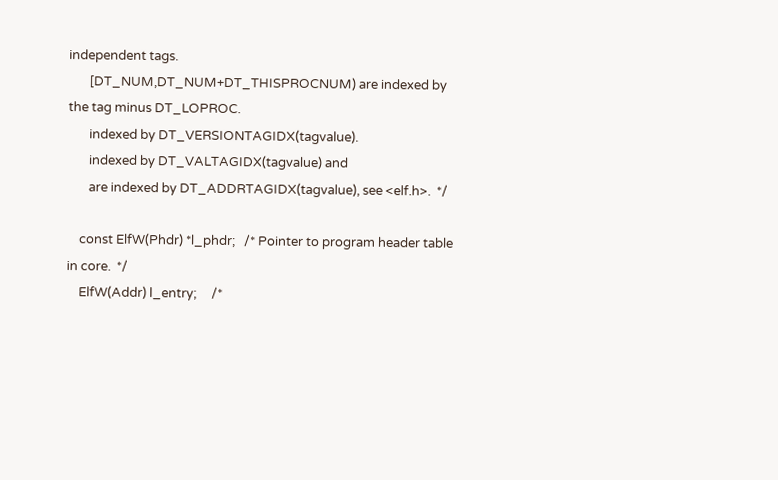independent tags.
       [DT_NUM,DT_NUM+DT_THISPROCNUM) are indexed by the tag minus DT_LOPROC.
       indexed by DT_VERSIONTAGIDX(tagvalue).
       indexed by DT_VALTAGIDX(tagvalue) and
       are indexed by DT_ADDRTAGIDX(tagvalue), see <elf.h>.  */

    const ElfW(Phdr) *l_phdr;   /* Pointer to program header table in core.  */
    ElfW(Addr) l_entry;     /*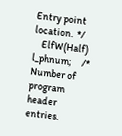Entry point location.  */
    ElfW(Half) l_phnum;     /* Number of program header entries.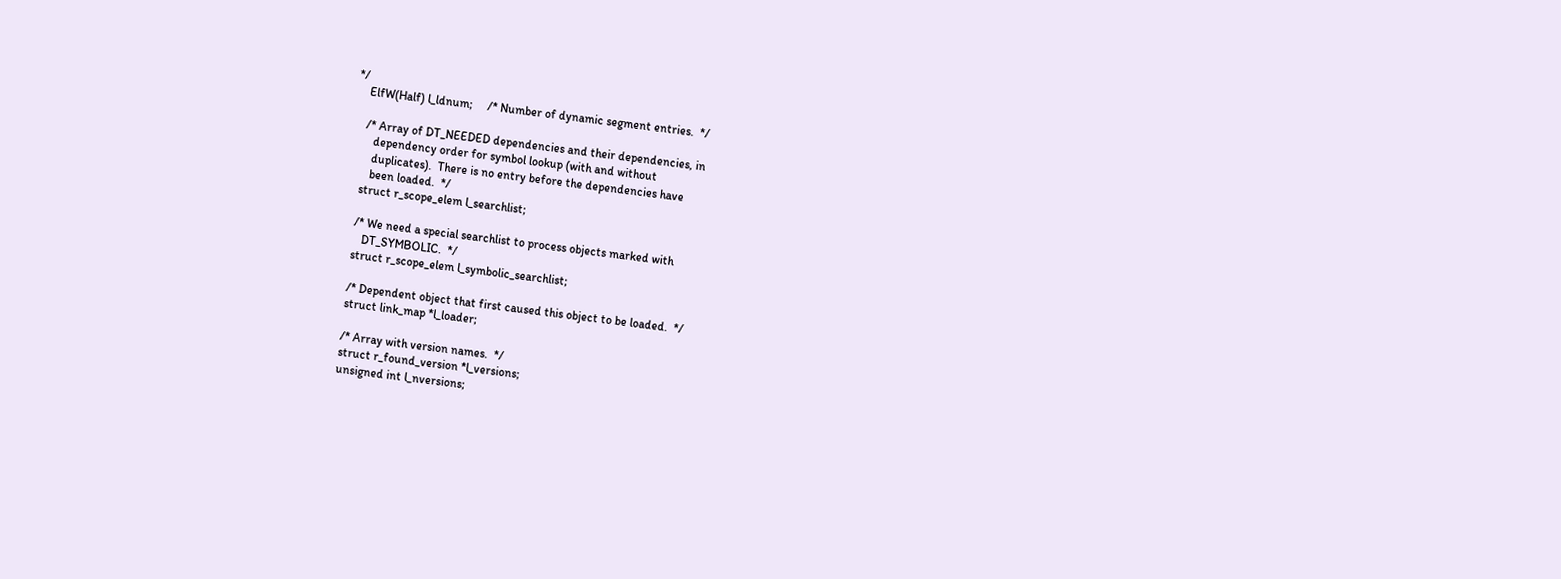*/
    ElfW(Half) l_ldnum;     /* Number of dynamic segment entries.  */

    /* Array of DT_NEEDED dependencies and their dependencies, in
       dependency order for symbol lookup (with and without
       duplicates).  There is no entry before the dependencies have
       been loaded.  */
    struct r_scope_elem l_searchlist;

    /* We need a special searchlist to process objects marked with
       DT_SYMBOLIC.  */
    struct r_scope_elem l_symbolic_searchlist;

    /* Dependent object that first caused this object to be loaded.  */
    struct link_map *l_loader;

    /* Array with version names.  */
    struct r_found_version *l_versions;
    unsigned int l_nversions;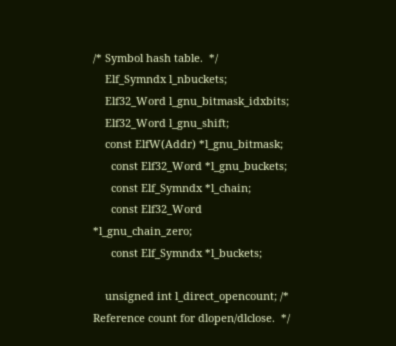/* Symbol hash table.  */
    Elf_Symndx l_nbuckets;
    Elf32_Word l_gnu_bitmask_idxbits;
    Elf32_Word l_gnu_shift;
    const ElfW(Addr) *l_gnu_bitmask;
      const Elf32_Word *l_gnu_buckets;
      const Elf_Symndx *l_chain;
      const Elf32_Word *l_gnu_chain_zero;
      const Elf_Symndx *l_buckets;

    unsigned int l_direct_opencount; /* Reference count for dlopen/dlclose.  */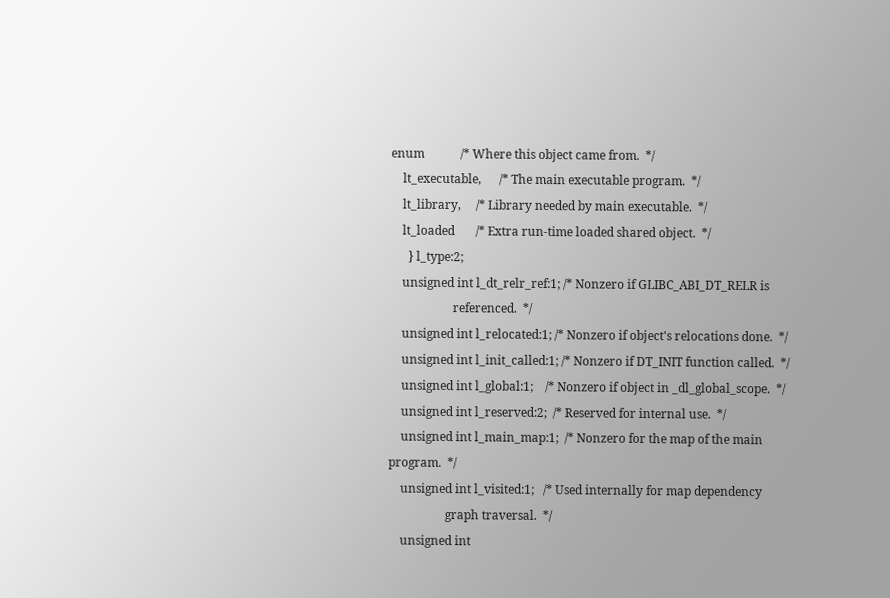enum            /* Where this object came from.  */
    lt_executable,      /* The main executable program.  */
    lt_library,     /* Library needed by main executable.  */
    lt_loaded       /* Extra run-time loaded shared object.  */
      } l_type:2;
    unsigned int l_dt_relr_ref:1; /* Nonzero if GLIBC_ABI_DT_RELR is
                     referenced.  */
    unsigned int l_relocated:1; /* Nonzero if object's relocations done.  */
    unsigned int l_init_called:1; /* Nonzero if DT_INIT function called.  */
    unsigned int l_global:1;    /* Nonzero if object in _dl_global_scope.  */
    unsigned int l_reserved:2;  /* Reserved for internal use.  */
    unsigned int l_main_map:1;  /* Nonzero for the map of the main program.  */
    unsigned int l_visited:1;   /* Used internally for map dependency
                   graph traversal.  */
    unsigned int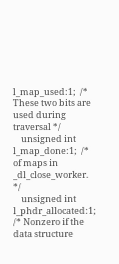l_map_used:1;  /* These two bits are used during traversal */
    unsigned int l_map_done:1;  /* of maps in _dl_close_worker. */
    unsigned int l_phdr_allocated:1; /* Nonzero if the data structure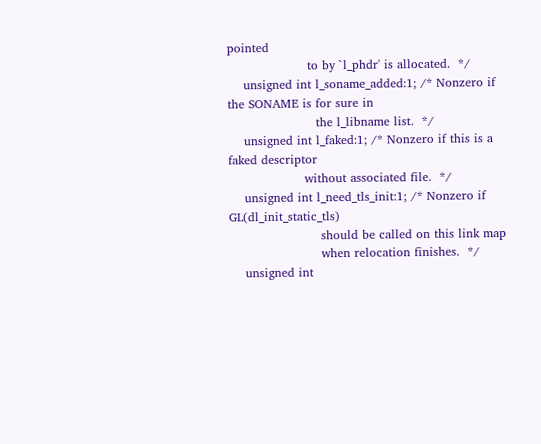pointed
                    to by `l_phdr' is allocated.  */
    unsigned int l_soname_added:1; /* Nonzero if the SONAME is for sure in
                      the l_libname list.  */
    unsigned int l_faked:1; /* Nonzero if this is a faked descriptor
                   without associated file.  */
    unsigned int l_need_tls_init:1; /* Nonzero if GL(dl_init_static_tls)
                       should be called on this link map
                       when relocation finishes.  */
    unsigned int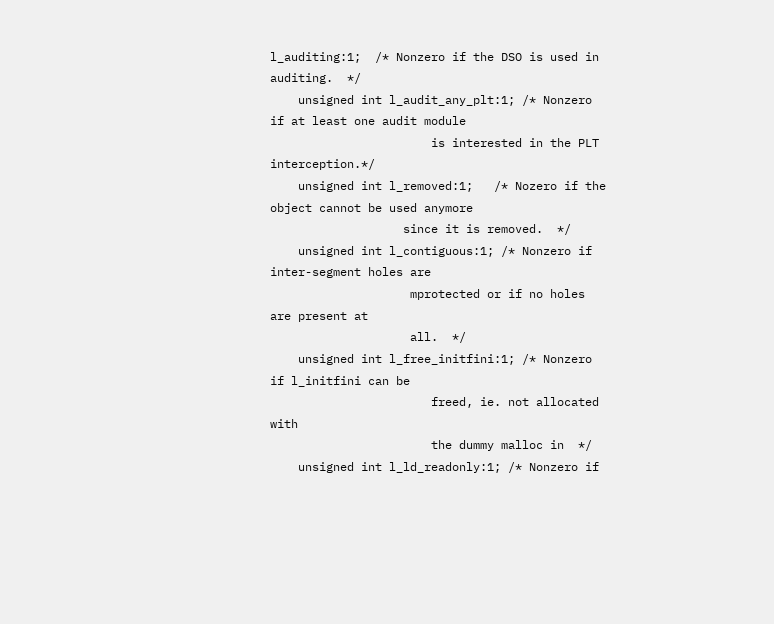l_auditing:1;  /* Nonzero if the DSO is used in auditing.  */
    unsigned int l_audit_any_plt:1; /* Nonzero if at least one audit module
                       is interested in the PLT interception.*/
    unsigned int l_removed:1;   /* Nozero if the object cannot be used anymore
                   since it is removed.  */
    unsigned int l_contiguous:1; /* Nonzero if inter-segment holes are
                    mprotected or if no holes are present at
                    all.  */
    unsigned int l_free_initfini:1; /* Nonzero if l_initfini can be
                       freed, ie. not allocated with
                       the dummy malloc in  */
    unsigned int l_ld_readonly:1; /* Nonzero if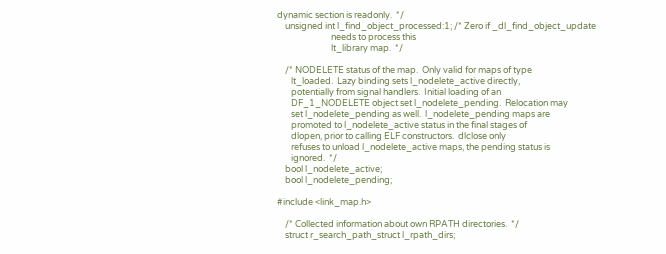dynamic section is readonly.  */
    unsigned int l_find_object_processed:1; /* Zero if _dl_find_object_update
                           needs to process this
                           lt_library map.  */

    /* NODELETE status of the map.  Only valid for maps of type
       lt_loaded.  Lazy binding sets l_nodelete_active directly,
       potentially from signal handlers.  Initial loading of an
       DF_1_NODELETE object set l_nodelete_pending.  Relocation may
       set l_nodelete_pending as well.  l_nodelete_pending maps are
       promoted to l_nodelete_active status in the final stages of
       dlopen, prior to calling ELF constructors.  dlclose only
       refuses to unload l_nodelete_active maps, the pending status is
       ignored.  */
    bool l_nodelete_active;
    bool l_nodelete_pending;

#include <link_map.h>

    /* Collected information about own RPATH directories.  */
    struct r_search_path_struct l_rpath_dirs;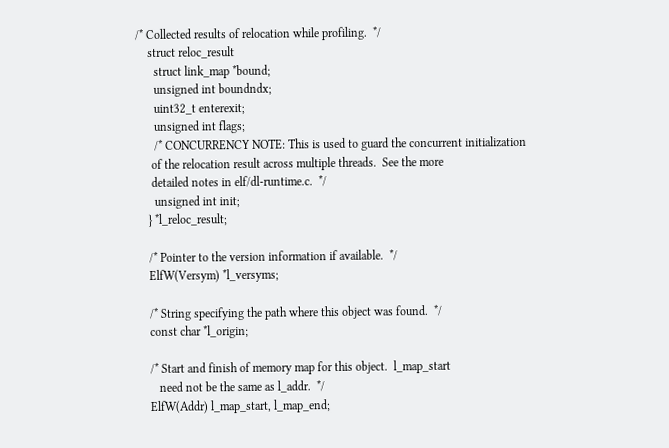/* Collected results of relocation while profiling.  */
    struct reloc_result
      struct link_map *bound;
      unsigned int boundndx;
      uint32_t enterexit;
      unsigned int flags;
      /* CONCURRENCY NOTE: This is used to guard the concurrent initialization
     of the relocation result across multiple threads.  See the more
     detailed notes in elf/dl-runtime.c.  */
      unsigned int init;
    } *l_reloc_result;

    /* Pointer to the version information if available.  */
    ElfW(Versym) *l_versyms;

    /* String specifying the path where this object was found.  */
    const char *l_origin;

    /* Start and finish of memory map for this object.  l_map_start
       need not be the same as l_addr.  */
    ElfW(Addr) l_map_start, l_map_end;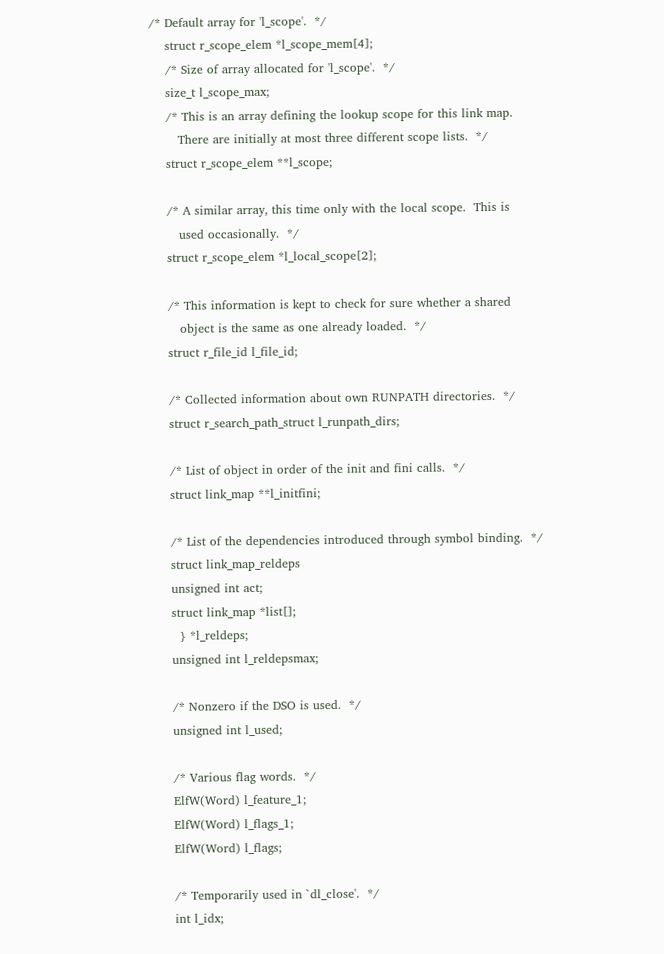/* Default array for 'l_scope'.  */
    struct r_scope_elem *l_scope_mem[4];
    /* Size of array allocated for 'l_scope'.  */
    size_t l_scope_max;
    /* This is an array defining the lookup scope for this link map.
       There are initially at most three different scope lists.  */
    struct r_scope_elem **l_scope;

    /* A similar array, this time only with the local scope.  This is
       used occasionally.  */
    struct r_scope_elem *l_local_scope[2];

    /* This information is kept to check for sure whether a shared
       object is the same as one already loaded.  */
    struct r_file_id l_file_id;

    /* Collected information about own RUNPATH directories.  */
    struct r_search_path_struct l_runpath_dirs;

    /* List of object in order of the init and fini calls.  */
    struct link_map **l_initfini;

    /* List of the dependencies introduced through symbol binding.  */
    struct link_map_reldeps
    unsigned int act;
    struct link_map *list[];
      } *l_reldeps;
    unsigned int l_reldepsmax;

    /* Nonzero if the DSO is used.  */
    unsigned int l_used;

    /* Various flag words.  */
    ElfW(Word) l_feature_1;
    ElfW(Word) l_flags_1;
    ElfW(Word) l_flags;

    /* Temporarily used in `dl_close'.  */
    int l_idx;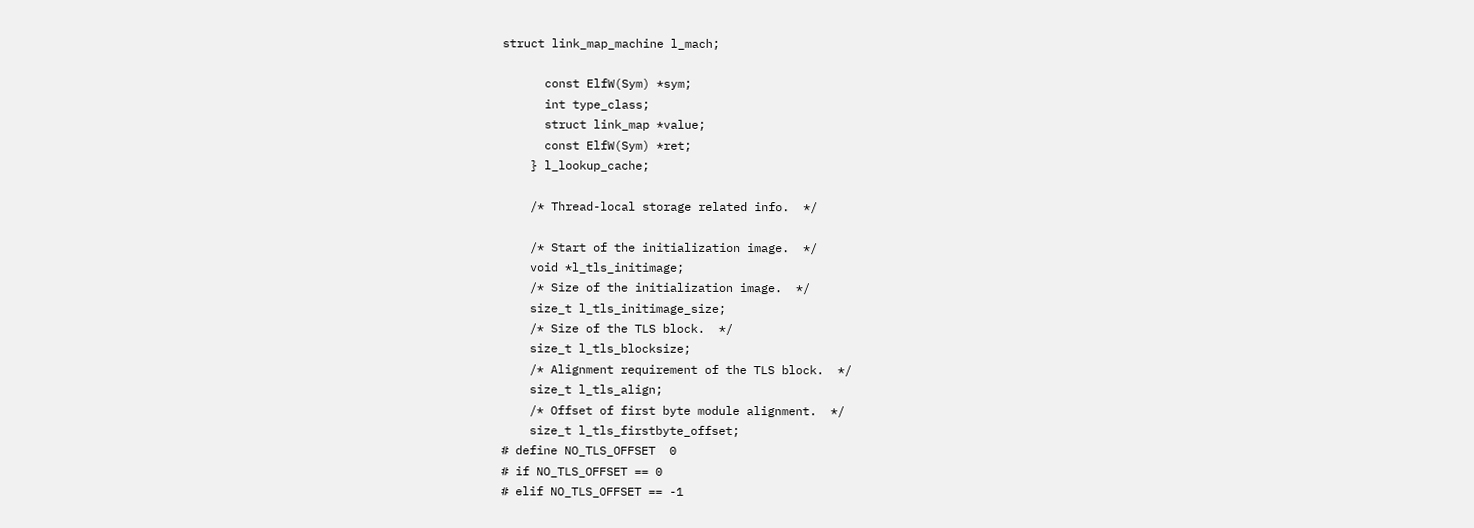struct link_map_machine l_mach;

      const ElfW(Sym) *sym;
      int type_class;
      struct link_map *value;
      const ElfW(Sym) *ret;
    } l_lookup_cache;

    /* Thread-local storage related info.  */

    /* Start of the initialization image.  */
    void *l_tls_initimage;
    /* Size of the initialization image.  */
    size_t l_tls_initimage_size;
    /* Size of the TLS block.  */
    size_t l_tls_blocksize;
    /* Alignment requirement of the TLS block.  */
    size_t l_tls_align;
    /* Offset of first byte module alignment.  */
    size_t l_tls_firstbyte_offset;
# define NO_TLS_OFFSET  0
# if NO_TLS_OFFSET == 0
# elif NO_TLS_OFFSET == -1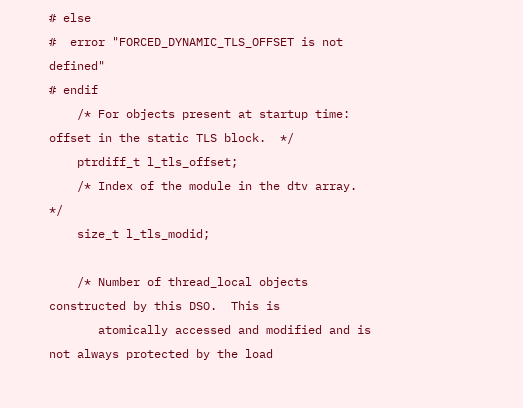# else
#  error "FORCED_DYNAMIC_TLS_OFFSET is not defined"
# endif
    /* For objects present at startup time: offset in the static TLS block.  */
    ptrdiff_t l_tls_offset;
    /* Index of the module in the dtv array.  */
    size_t l_tls_modid;

    /* Number of thread_local objects constructed by this DSO.  This is
       atomically accessed and modified and is not always protected by the load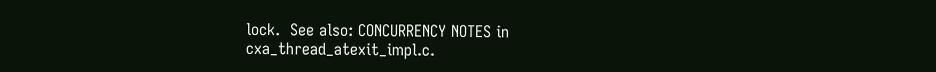lock.  See also: CONCURRENCY NOTES in cxa_thread_atexit_impl.c.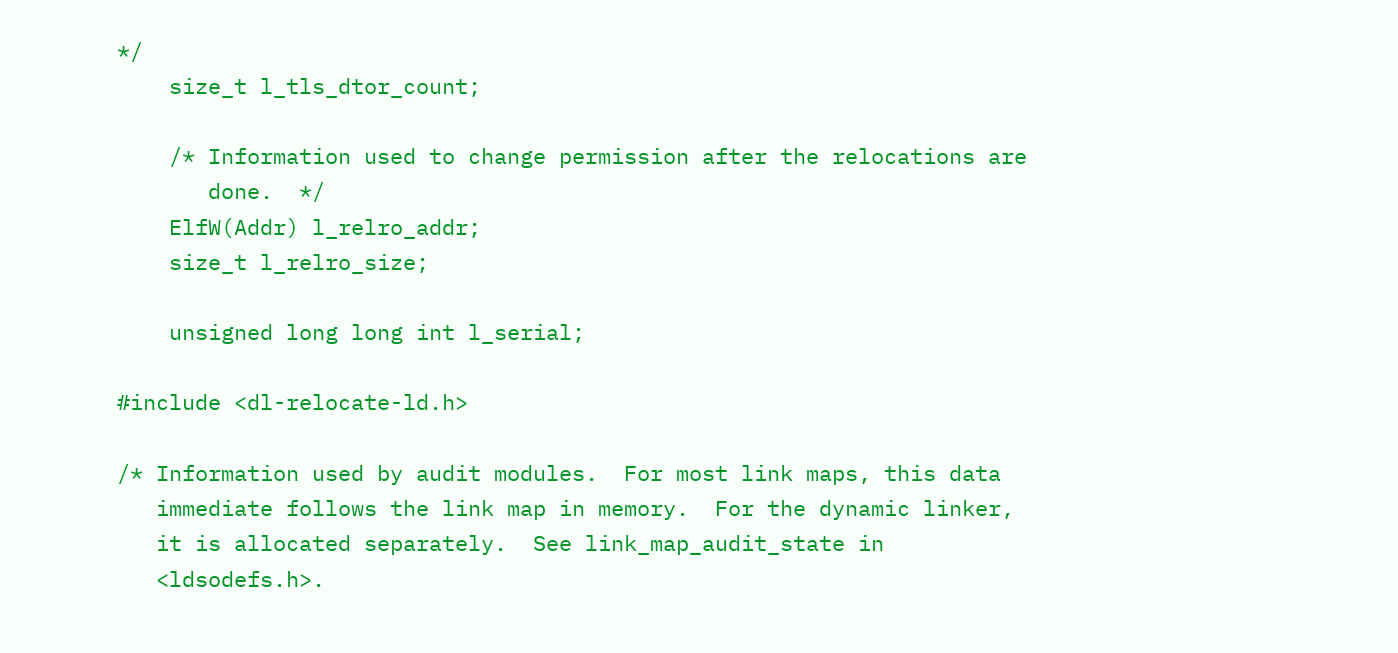*/
    size_t l_tls_dtor_count;

    /* Information used to change permission after the relocations are
       done.  */
    ElfW(Addr) l_relro_addr;
    size_t l_relro_size;

    unsigned long long int l_serial;

#include <dl-relocate-ld.h>

/* Information used by audit modules.  For most link maps, this data
   immediate follows the link map in memory.  For the dynamic linker,
   it is allocated separately.  See link_map_audit_state in
   <ldsodefs.h>.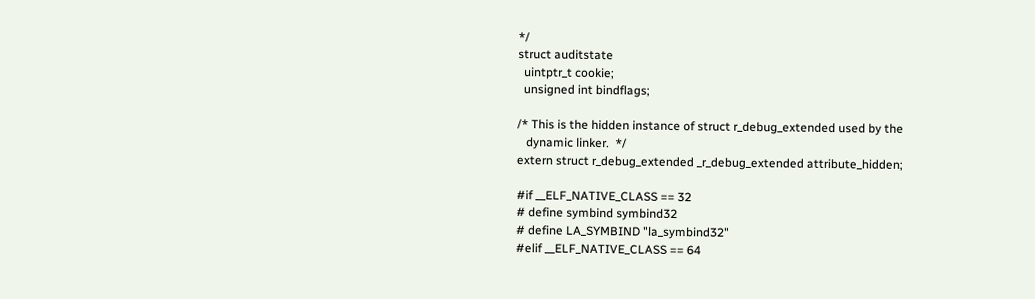*/
struct auditstate
  uintptr_t cookie;
  unsigned int bindflags;

/* This is the hidden instance of struct r_debug_extended used by the
   dynamic linker.  */
extern struct r_debug_extended _r_debug_extended attribute_hidden;

#if __ELF_NATIVE_CLASS == 32
# define symbind symbind32
# define LA_SYMBIND "la_symbind32"
#elif __ELF_NATIVE_CLASS == 64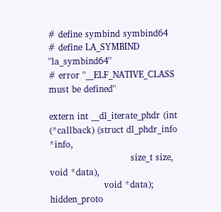# define symbind symbind64
# define LA_SYMBIND "la_symbind64"
# error "__ELF_NATIVE_CLASS must be defined"

extern int __dl_iterate_phdr (int (*callback) (struct dl_phdr_info *info,
                           size_t size, void *data),
                  void *data);
hidden_proto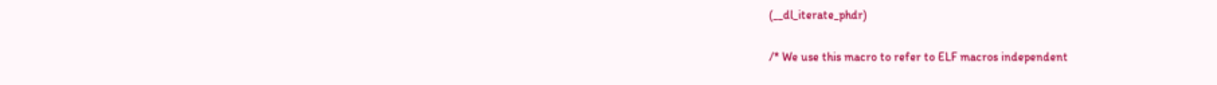(__dl_iterate_phdr)

/* We use this macro to refer to ELF macros independent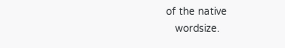of the native
   wordsize.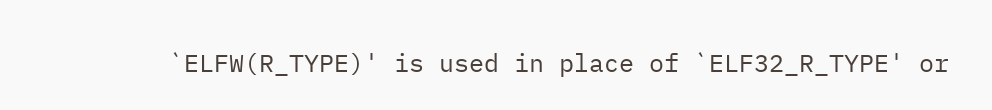`ELFW(R_TYPE)' is used in place of `ELF32_R_TYPE' or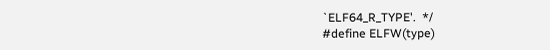`ELF64_R_TYPE'.  */
#define ELFW(type)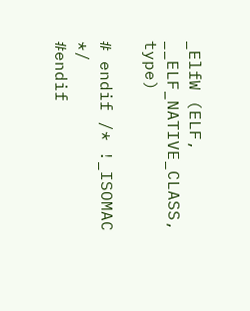_ElfW (ELF, __ELF_NATIVE_CLASS, type)

# endif /* !_ISOMAC */
#endif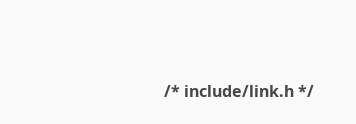/* include/link.h */